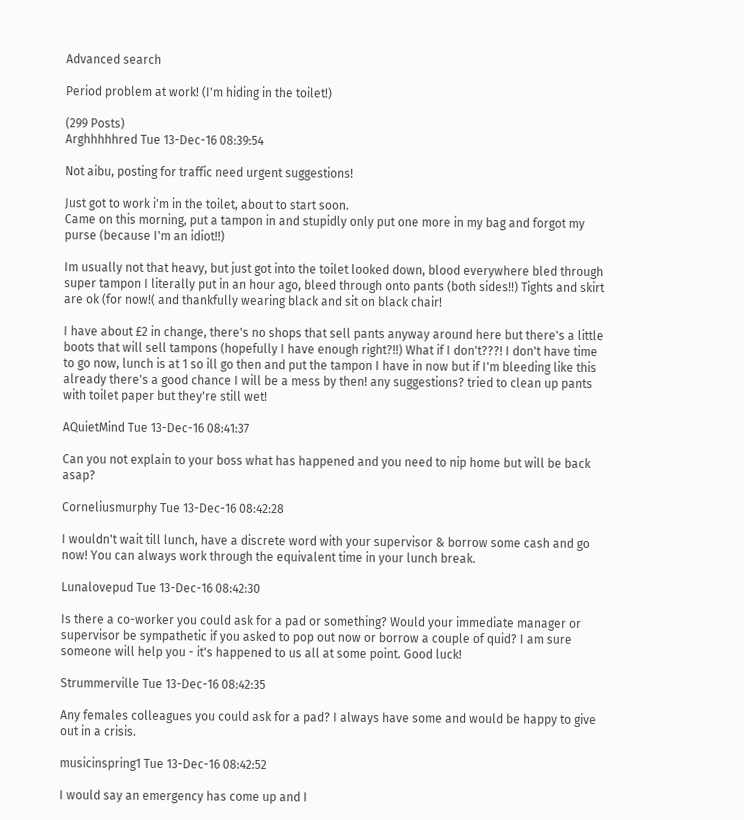Advanced search

Period problem at work! (I'm hiding in the toilet!)

(299 Posts)
Arghhhhhred Tue 13-Dec-16 08:39:54

Not aibu, posting for traffic need urgent suggestions!

Just got to work i'm in the toilet, about to start soon.
Came on this morning, put a tampon in and stupidly only put one more in my bag and forgot my purse (because I'm an idiot!!)

Im usually not that heavy, but just got into the toilet looked down, blood everywhere bled through super tampon I literally put in an hour ago, bleed through onto pants (both sides!!) Tights and skirt are ok (for now!( and thankfully wearing black and sit on black chair!

I have about £2 in change, there's no shops that sell pants anyway around here but there's a little boots that will sell tampons (hopefully I have enough right?!!) What if I don't???! I don't have time to go now, lunch is at 1 so ill go then and put the tampon I have in now but if I'm bleeding like this already there's a good chance I will be a mess by then! any suggestions? tried to clean up pants with toilet paper but they're still wet!

AQuietMind Tue 13-Dec-16 08:41:37

Can you not explain to your boss what has happened and you need to nip home but will be back asap?

Corneliusmurphy Tue 13-Dec-16 08:42:28

I wouldn't wait till lunch, have a discrete word with your supervisor & borrow some cash and go now! You can always work through the equivalent time in your lunch break.

Lunalovepud Tue 13-Dec-16 08:42:30

Is there a co-worker you could ask for a pad or something? Would your immediate manager or supervisor be sympathetic if you asked to pop out now or borrow a couple of quid? I am sure someone will help you - it's happened to us all at some point. Good luck!

Strummerville Tue 13-Dec-16 08:42:35

Any females colleagues you could ask for a pad? I always have some and would be happy to give out in a crisis.

musicinspring1 Tue 13-Dec-16 08:42:52

I would say an emergency has come up and I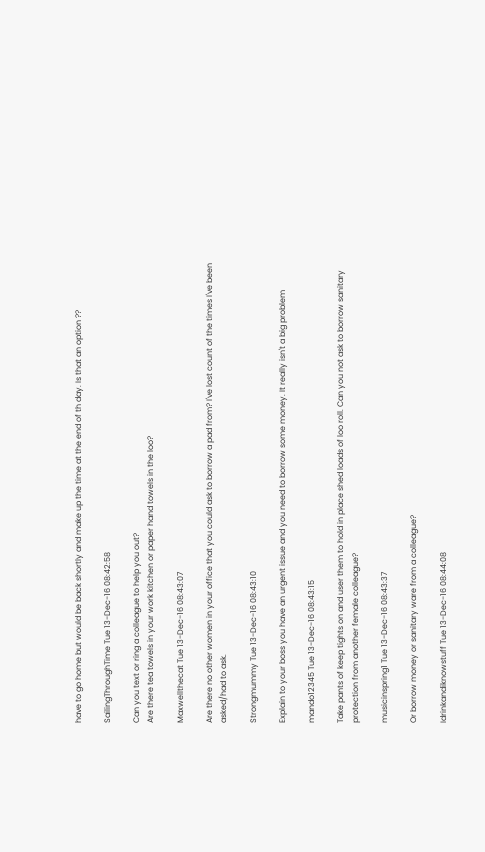have to go home but would be back shortly and make up the time at the end of th day. Is that an option ??

SailingThroughTime Tue 13-Dec-16 08:42:58

Can you text or ring a colleague to help you out?
Are there tea towels in your work kitchen or paper hand towels in the loo?

Maxwellthecat Tue 13-Dec-16 08:43:07

Are there no other women in your office that you could ask to borrow a pad from? I've lost count of the times I've been asked/had to ask.

Strongmummy Tue 13-Dec-16 08:43:10

Explain to your boss you have an urgent issue and you need to borrow some money. It really isn't a big problem

mando12345 Tue 13-Dec-16 08:43:15

Take pants of keep tights on and user them to hold in place shed loads of loo roll. Can you not ask to borrow sanitary protection from another female colleague?

musicinspring1 Tue 13-Dec-16 08:43:37

Or borrow money or sanitary ware from a colleague?

Idrinkandiknowstuff Tue 13-Dec-16 08:44:08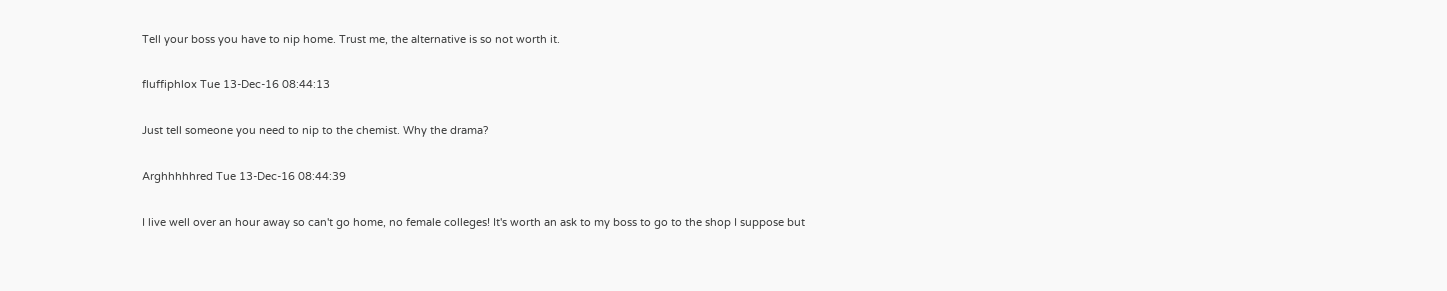Tell your boss you have to nip home. Trust me, the alternative is so not worth it.

fluffiphlox Tue 13-Dec-16 08:44:13

Just tell someone you need to nip to the chemist. Why the drama?

Arghhhhhred Tue 13-Dec-16 08:44:39

I live well over an hour away so can't go home, no female colleges! It's worth an ask to my boss to go to the shop I suppose but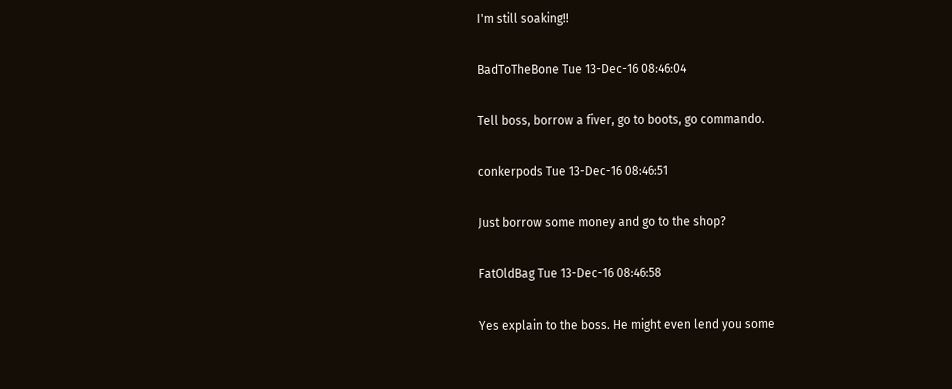I'm still soaking!!

BadToTheBone Tue 13-Dec-16 08:46:04

Tell boss, borrow a fiver, go to boots, go commando.

conkerpods Tue 13-Dec-16 08:46:51

Just borrow some money and go to the shop?

FatOldBag Tue 13-Dec-16 08:46:58

Yes explain to the boss. He might even lend you some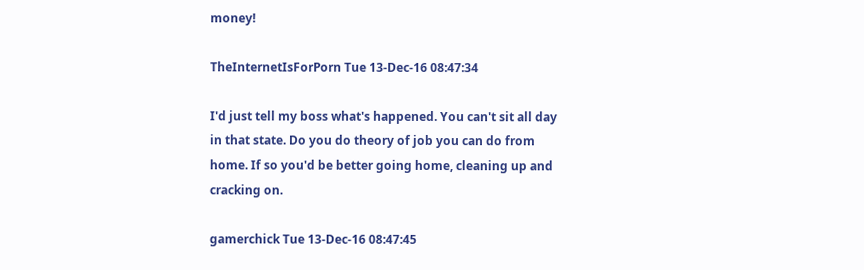money!

TheInternetIsForPorn Tue 13-Dec-16 08:47:34

I'd just tell my boss what's happened. You can't sit all day in that state. Do you do theory of job you can do from home. If so you'd be better going home, cleaning up and cracking on.

gamerchick Tue 13-Dec-16 08:47:45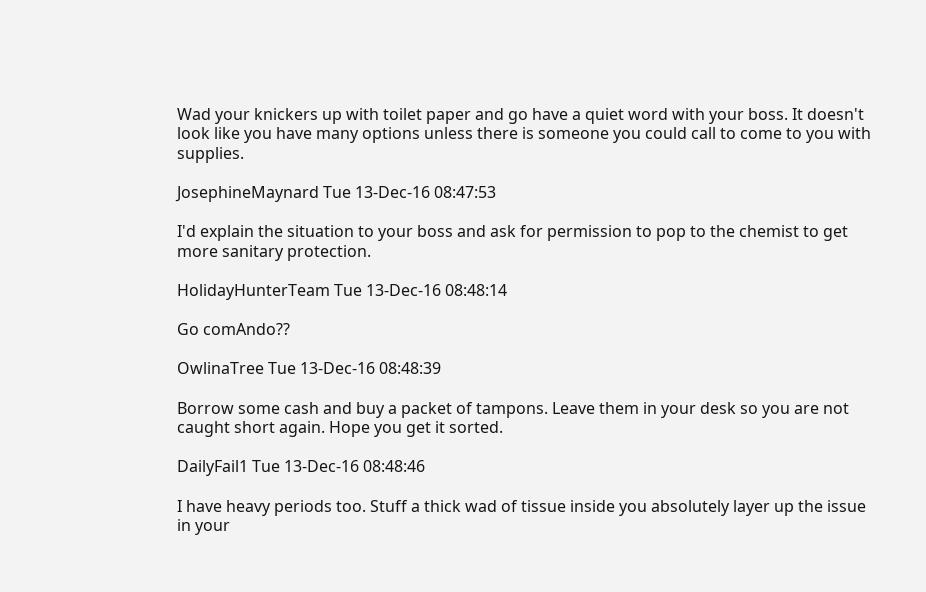Wad your knickers up with toilet paper and go have a quiet word with your boss. It doesn't look like you have many options unless there is someone you could call to come to you with supplies.

JosephineMaynard Tue 13-Dec-16 08:47:53

I'd explain the situation to your boss and ask for permission to pop to the chemist to get more sanitary protection.

HolidayHunterTeam Tue 13-Dec-16 08:48:14

Go comAndo??

OwlinaTree Tue 13-Dec-16 08:48:39

Borrow some cash and buy a packet of tampons. Leave them in your desk so you are not caught short again. Hope you get it sorted.

DailyFail1 Tue 13-Dec-16 08:48:46

I have heavy periods too. Stuff a thick wad of tissue inside you absolutely layer up the issue in your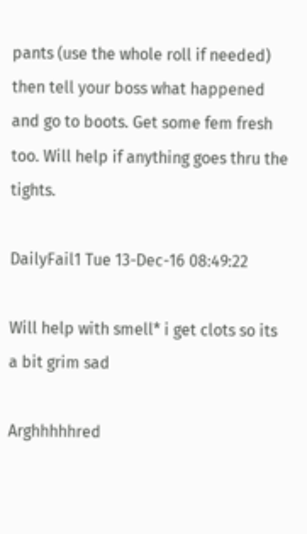pants (use the whole roll if needed) then tell your boss what happened and go to boots. Get some fem fresh too. Will help if anything goes thru the tights.

DailyFail1 Tue 13-Dec-16 08:49:22

Will help with smell* i get clots so its a bit grim sad

Arghhhhhred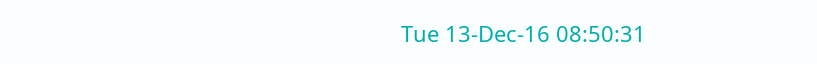Tue 13-Dec-16 08:50:31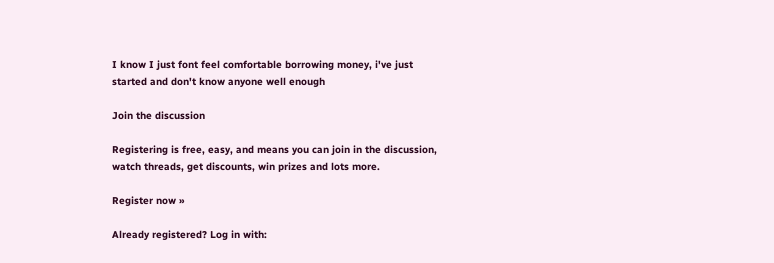I know I just font feel comfortable borrowing money, i've just started and don't know anyone well enough

Join the discussion

Registering is free, easy, and means you can join in the discussion, watch threads, get discounts, win prizes and lots more.

Register now »

Already registered? Log in with: